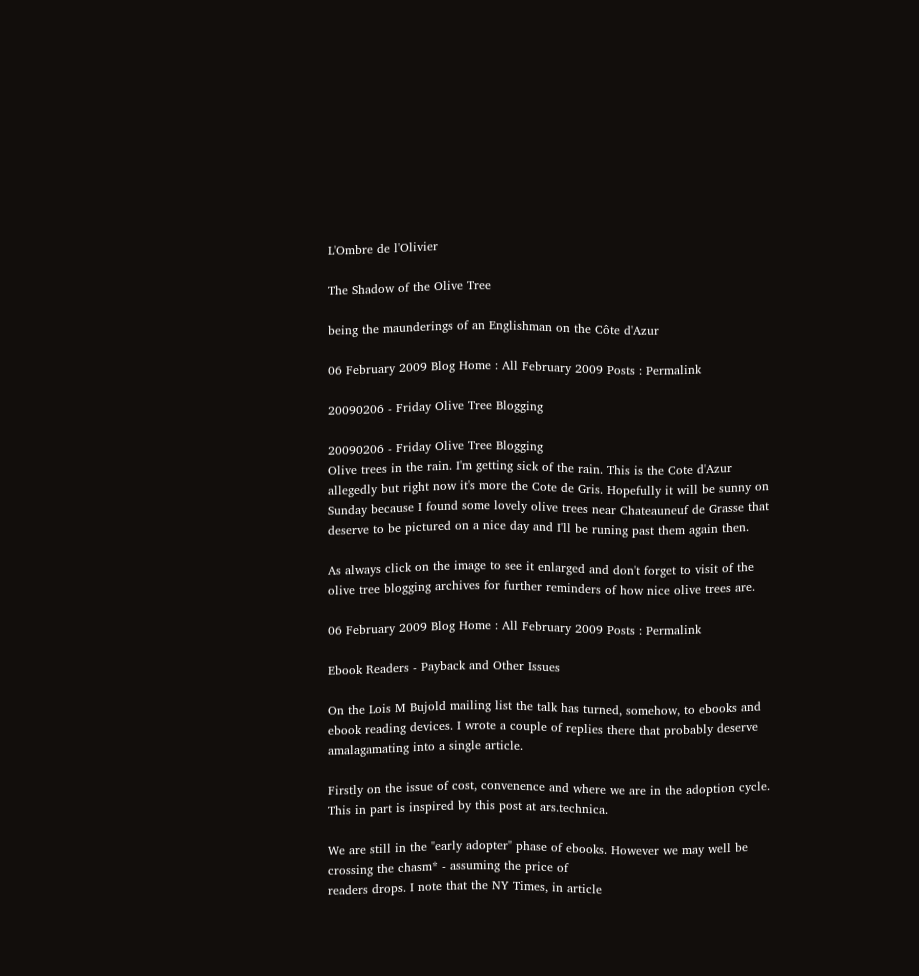L'Ombre de l'Olivier

The Shadow of the Olive Tree

being the maunderings of an Englishman on the Côte d'Azur

06 February 2009 Blog Home : All February 2009 Posts : Permalink

20090206 - Friday Olive Tree Blogging

20090206 - Friday Olive Tree Blogging
Olive trees in the rain. I'm getting sick of the rain. This is the Cote d'Azur allegedly but right now it's more the Cote de Gris. Hopefully it will be sunny on Sunday because I found some lovely olive trees near Chateauneuf de Grasse that deserve to be pictured on a nice day and I'll be runing past them again then.

As always click on the image to see it enlarged and don't forget to visit of the olive tree blogging archives for further reminders of how nice olive trees are.

06 February 2009 Blog Home : All February 2009 Posts : Permalink

Ebook Readers - Payback and Other Issues

On the Lois M Bujold mailing list the talk has turned, somehow, to ebooks and ebook reading devices. I wrote a couple of replies there that probably deserve amalagamating into a single article.

Firstly on the issue of cost, convenence and where we are in the adoption cycle. This in part is inspired by this post at ars.technica.

We are still in the "early adopter" phase of ebooks. However we may well be crossing the chasm* - assuming the price of
readers drops. I note that the NY Times, in article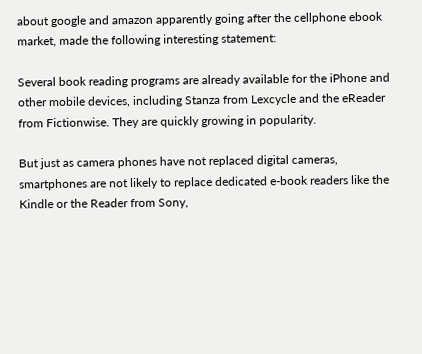about google and amazon apparently going after the cellphone ebook market, made the following interesting statement:

Several book reading programs are already available for the iPhone and other mobile devices, including Stanza from Lexcycle and the eReader from Fictionwise. They are quickly growing in popularity.

But just as camera phones have not replaced digital cameras, smartphones are not likely to replace dedicated e-book readers like the Kindle or the Reader from Sony,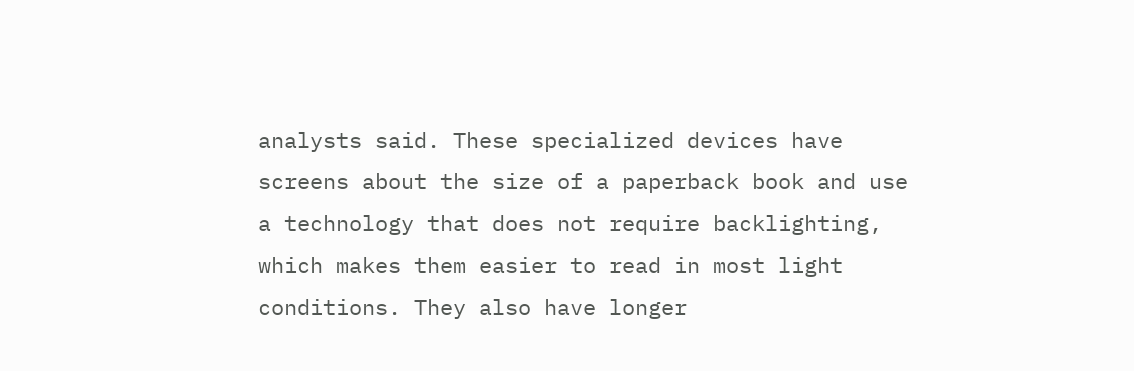analysts said. These specialized devices have screens about the size of a paperback book and use a technology that does not require backlighting, which makes them easier to read in most light conditions. They also have longer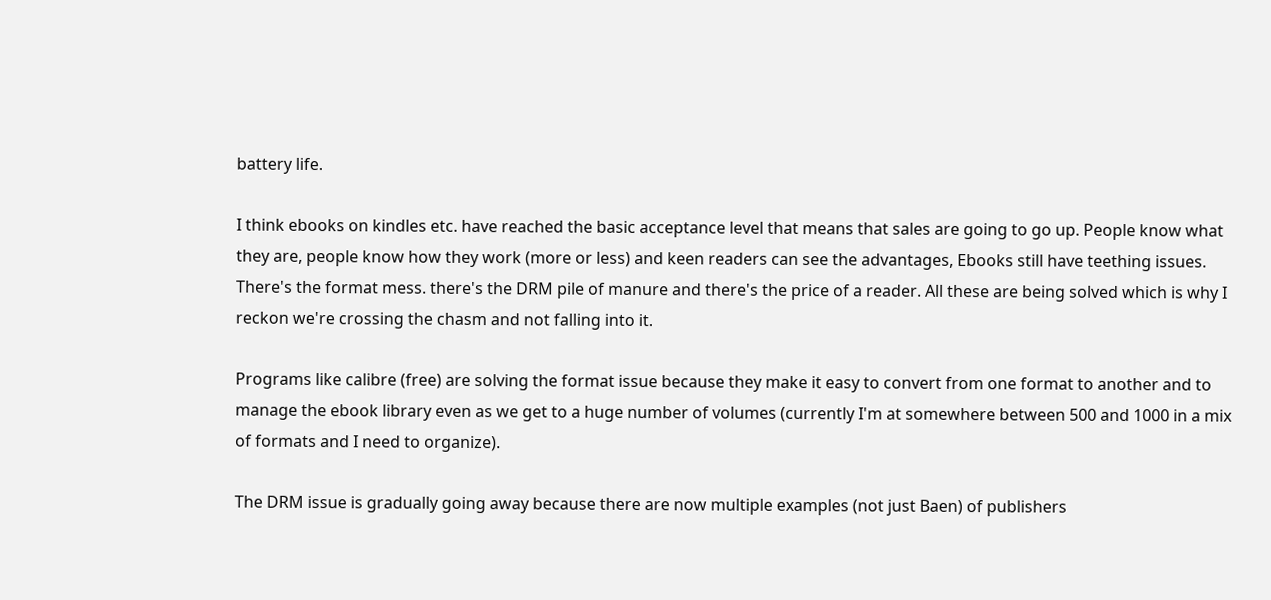battery life.

I think ebooks on kindles etc. have reached the basic acceptance level that means that sales are going to go up. People know what they are, people know how they work (more or less) and keen readers can see the advantages, Ebooks still have teething issues. There's the format mess. there's the DRM pile of manure and there's the price of a reader. All these are being solved which is why I reckon we're crossing the chasm and not falling into it.

Programs like calibre (free) are solving the format issue because they make it easy to convert from one format to another and to manage the ebook library even as we get to a huge number of volumes (currently I'm at somewhere between 500 and 1000 in a mix of formats and I need to organize).

The DRM issue is gradually going away because there are now multiple examples (not just Baen) of publishers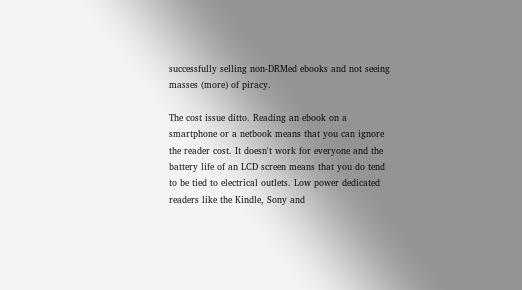successfully selling non-DRMed ebooks and not seeing masses (more) of piracy.

The cost issue ditto. Reading an ebook on a smartphone or a netbook means that you can ignore the reader cost. It doesn't work for everyone and the battery life of an LCD screen means that you do tend to be tied to electrical outlets. Low power dedicated readers like the Kindle, Sony and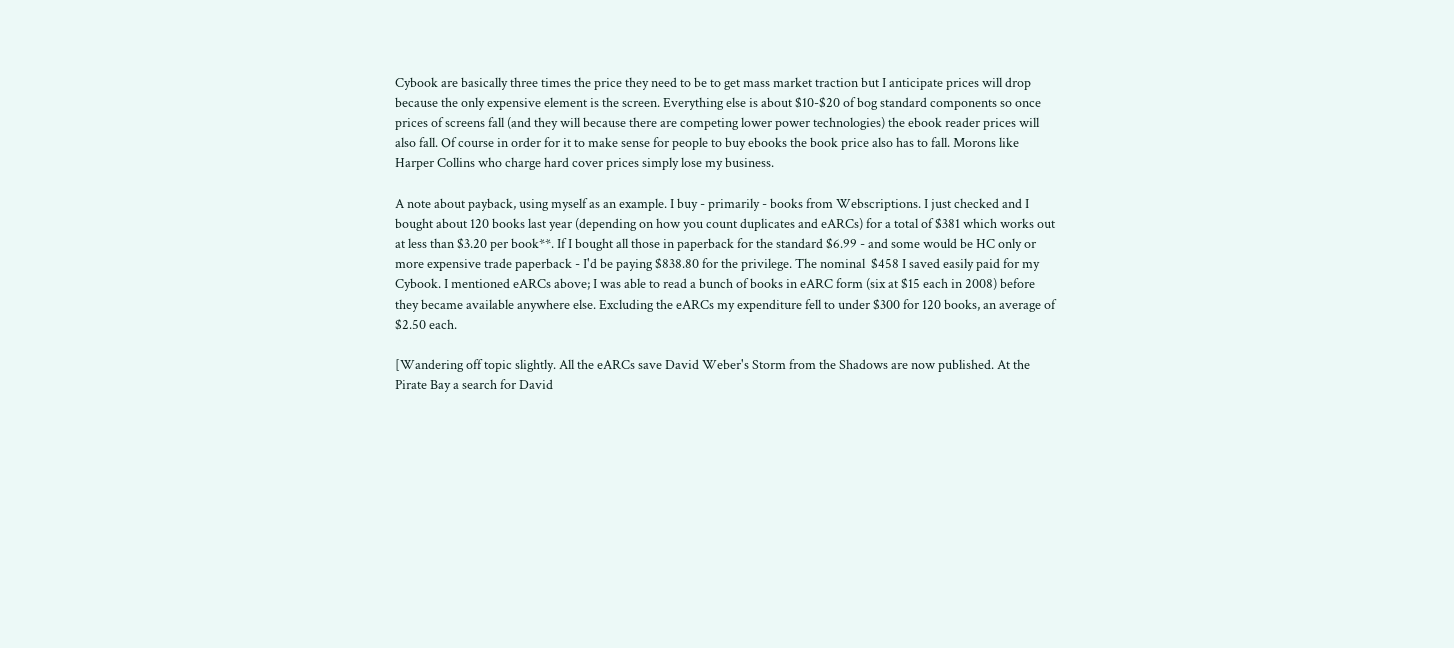Cybook are basically three times the price they need to be to get mass market traction but I anticipate prices will drop because the only expensive element is the screen. Everything else is about $10-$20 of bog standard components so once prices of screens fall (and they will because there are competing lower power technologies) the ebook reader prices will also fall. Of course in order for it to make sense for people to buy ebooks the book price also has to fall. Morons like Harper Collins who charge hard cover prices simply lose my business.

A note about payback, using myself as an example. I buy - primarily - books from Webscriptions. I just checked and I bought about 120 books last year (depending on how you count duplicates and eARCs) for a total of $381 which works out at less than $3.20 per book**. If I bought all those in paperback for the standard $6.99 - and some would be HC only or more expensive trade paperback - I'd be paying $838.80 for the privilege. The nominal  $458 I saved easily paid for my Cybook. I mentioned eARCs above; I was able to read a bunch of books in eARC form (six at $15 each in 2008) before they became available anywhere else. Excluding the eARCs my expenditure fell to under $300 for 120 books, an average of $2.50 each.

[Wandering off topic slightly. All the eARCs save David Weber's Storm from the Shadows are now published. At the Pirate Bay a search for David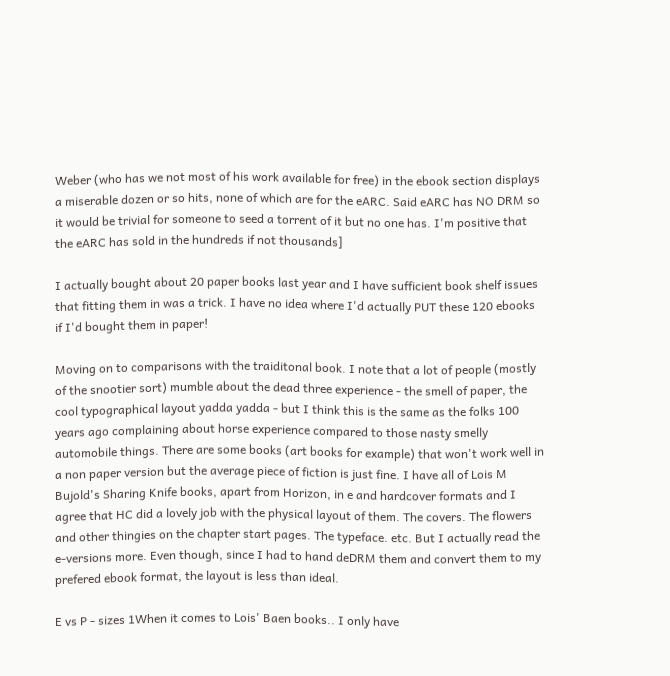Weber (who has we not most of his work available for free) in the ebook section displays a miserable dozen or so hits, none of which are for the eARC. Said eARC has NO DRM so it would be trivial for someone to seed a torrent of it but no one has. I'm positive that the eARC has sold in the hundreds if not thousands]

I actually bought about 20 paper books last year and I have sufficient book shelf issues that fitting them in was a trick. I have no idea where I'd actually PUT these 120 ebooks if I'd bought them in paper!

Moving on to comparisons with the traiditonal book. I note that a lot of people (mostly of the snootier sort) mumble about the dead three experience - the smell of paper, the cool typographical layout yadda yadda - but I think this is the same as the folks 100 years ago complaining about horse experience compared to those nasty smelly automobile things. There are some books (art books for example) that won't work well in a non paper version but the average piece of fiction is just fine. I have all of Lois M Bujold's Sharing Knife books, apart from Horizon, in e and hardcover formats and I agree that HC did a lovely job with the physical layout of them. The covers. The flowers and other thingies on the chapter start pages. The typeface. etc. But I actually read the e-versions more. Even though, since I had to hand deDRM them and convert them to my prefered ebook format, the layout is less than ideal.

E vs P - sizes 1When it comes to Lois' Baen books.. I only have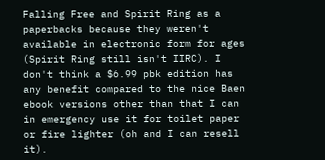Falling Free and Spirit Ring as a paperbacks because they weren't available in electronic form for ages (Spirit Ring still isn't IIRC). I don't think a $6.99 pbk edition has any benefit compared to the nice Baen ebook versions other than that I can in emergency use it for toilet paper or fire lighter (oh and I can resell it).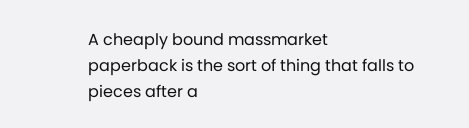A cheaply bound massmarket paperback is the sort of thing that falls to pieces after a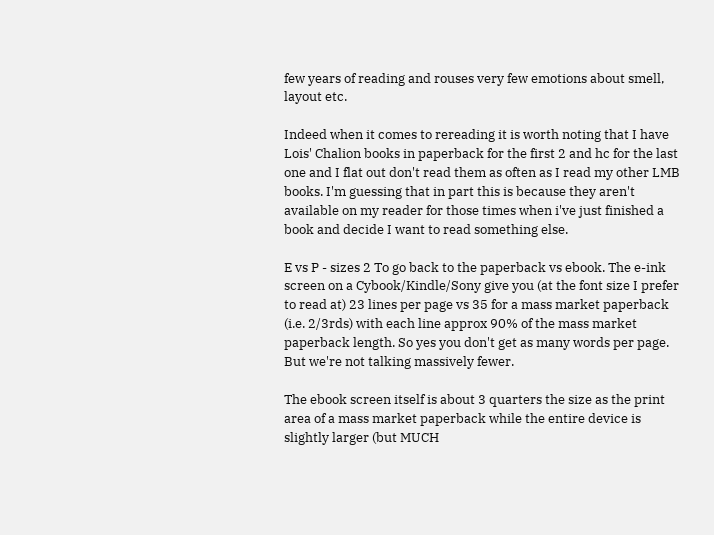few years of reading and rouses very few emotions about smell, layout etc.

Indeed when it comes to rereading it is worth noting that I have Lois' Chalion books in paperback for the first 2 and hc for the last one and I flat out don't read them as often as I read my other LMB books. I'm guessing that in part this is because they aren't available on my reader for those times when i've just finished a book and decide I want to read something else.

E vs P - sizes 2 To go back to the paperback vs ebook. The e-ink screen on a Cybook/Kindle/Sony give you (at the font size I prefer to read at) 23 lines per page vs 35 for a mass market paperback (i.e. 2/3rds) with each line approx 90% of the mass market paperback length. So yes you don't get as many words per page. But we're not talking massively fewer.

The ebook screen itself is about 3 quarters the size as the print area of a mass market paperback while the entire device is slightly larger (but MUCH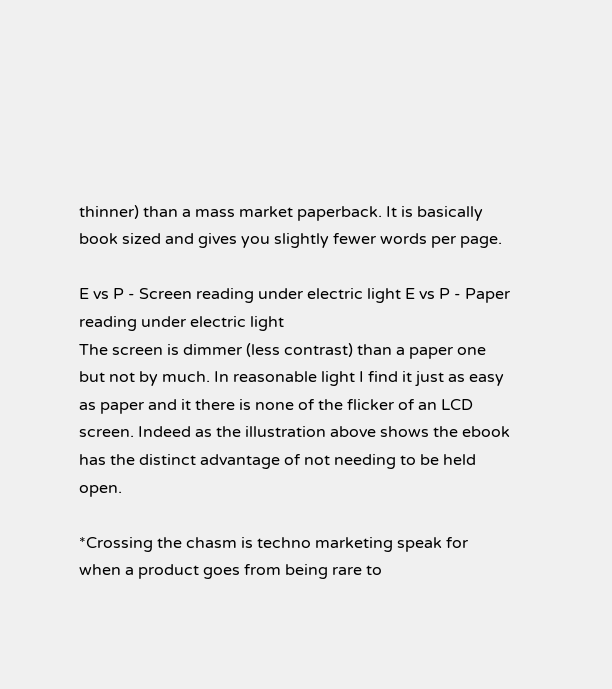thinner) than a mass market paperback. It is basically book sized and gives you slightly fewer words per page.

E vs P - Screen reading under electric light E vs P - Paper reading under electric light
The screen is dimmer (less contrast) than a paper one but not by much. In reasonable light I find it just as easy as paper and it there is none of the flicker of an LCD screen. Indeed as the illustration above shows the ebook has the distinct advantage of not needing to be held open.

*Crossing the chasm is techno marketing speak for when a product goes from being rare to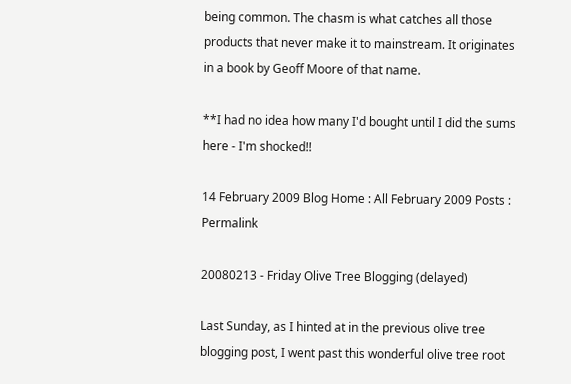being common. The chasm is what catches all those products that never make it to mainstream. It originates in a book by Geoff Moore of that name.

**I had no idea how many I'd bought until I did the sums here - I'm shocked!!

14 February 2009 Blog Home : All February 2009 Posts : Permalink

20080213 - Friday Olive Tree Blogging (delayed)

Last Sunday, as I hinted at in the previous olive tree blogging post, I went past this wonderful olive tree root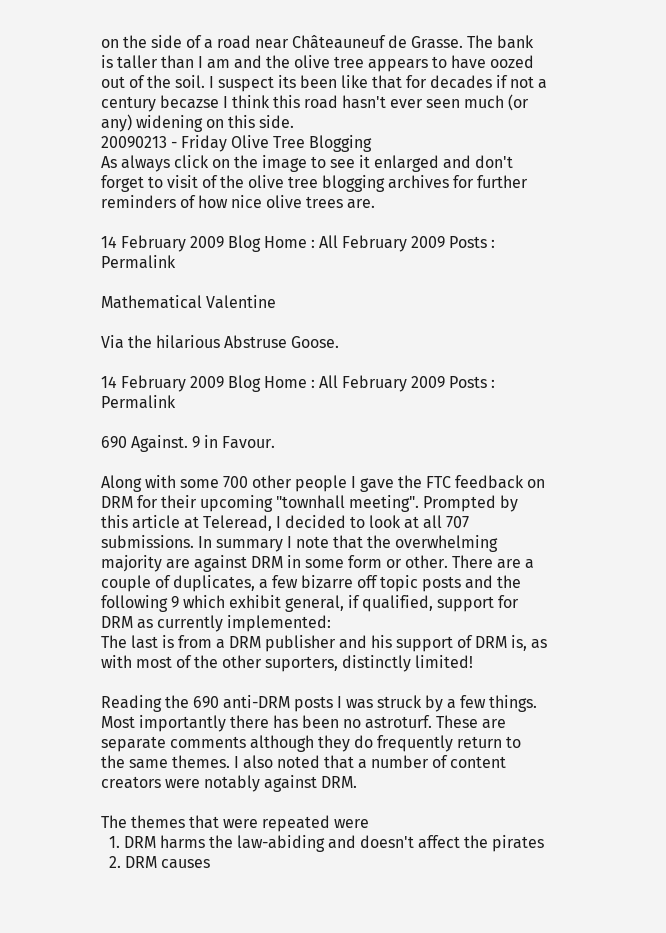on the side of a road near Châteauneuf de Grasse. The bank is taller than I am and the olive tree appears to have oozed out of the soil. I suspect its been like that for decades if not a century becazse I think this road hasn't ever seen much (or any) widening on this side.
20090213 - Friday Olive Tree Blogging
As always click on the image to see it enlarged and don't forget to visit of the olive tree blogging archives for further reminders of how nice olive trees are.

14 February 2009 Blog Home : All February 2009 Posts : Permalink

Mathematical Valentine

Via the hilarious Abstruse Goose.

14 February 2009 Blog Home : All February 2009 Posts : Permalink

690 Against. 9 in Favour.

Along with some 700 other people I gave the FTC feedback on DRM for their upcoming "townhall meeting". Prompted by this article at Teleread, I decided to look at all 707 submissions. In summary I note that the overwhelming majority are against DRM in some form or other. There are a couple of duplicates, a few bizarre off topic posts and the following 9 which exhibit general, if qualified, support for DRM as currently implemented:
The last is from a DRM publisher and his support of DRM is, as with most of the other suporters, distinctly limited!

Reading the 690 anti-DRM posts I was struck by a few things. Most importantly there has been no astroturf. These are separate comments although they do frequently return to the same themes. I also noted that a number of content creators were notably against DRM.

The themes that were repeated were
  1. DRM harms the law-abiding and doesn't affect the pirates
  2. DRM causes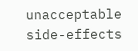unacceptable side-effects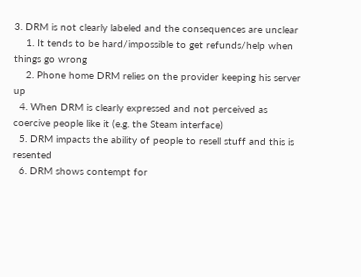3. DRM is not clearly labeled and the consequences are unclear
    1. It tends to be hard/impossible to get refunds/help when things go wrong
    2. Phone home DRM relies on the provider keeping his server up
  4. When DRM is clearly expressed and not perceived as coercive people like it (e.g. the Steam interface)
  5. DRM impacts the ability of people to resell stuff and this is resented
  6. DRM shows contempt for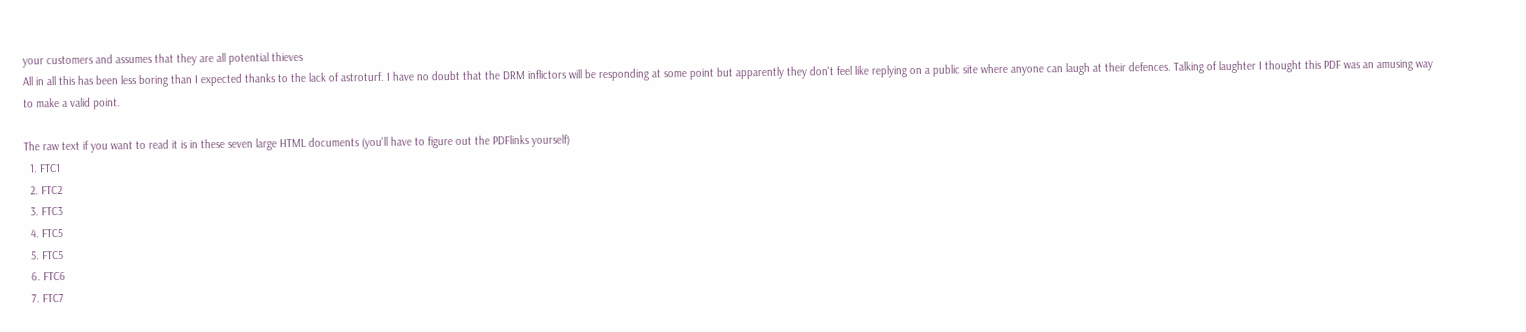your customers and assumes that they are all potential thieves
All in all this has been less boring than I expected thanks to the lack of astroturf. I have no doubt that the DRM inflictors will be responding at some point but apparently they don't feel like replying on a public site where anyone can laugh at their defences. Talking of laughter I thought this PDF was an amusing way to make a valid point.

The raw text if you want to read it is in these seven large HTML documents (you'll have to figure out the PDFlinks yourself)
  1. FTC1
  2. FTC2
  3. FTC3
  4. FTC5
  5. FTC5
  6. FTC6
  7. FTC7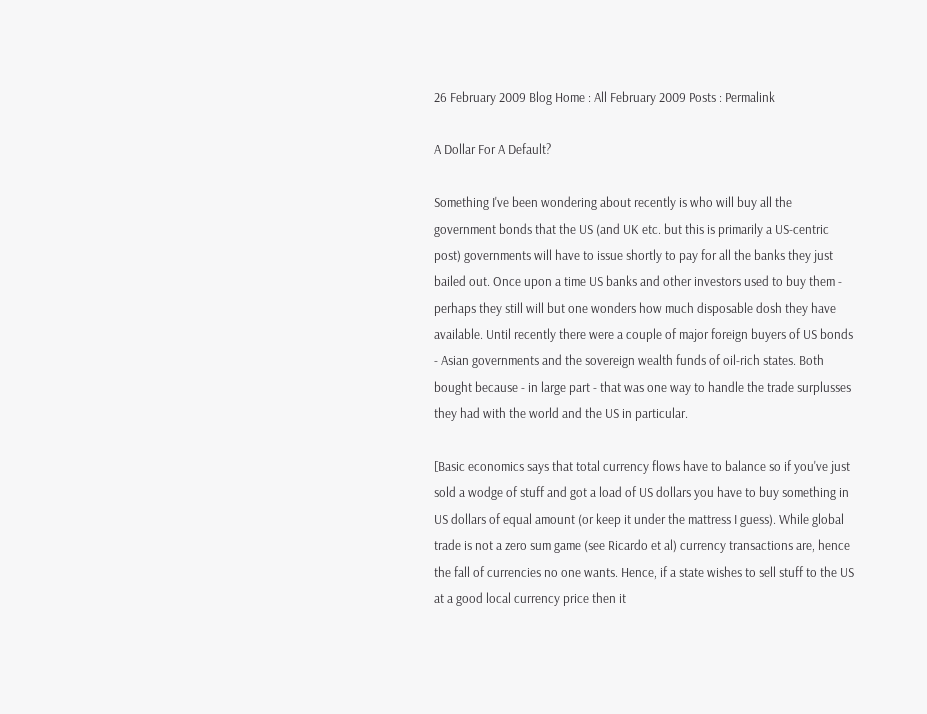26 February 2009 Blog Home : All February 2009 Posts : Permalink

A Dollar For A Default?

Something I've been wondering about recently is who will buy all the government bonds that the US (and UK etc. but this is primarily a US-centric post) governments will have to issue shortly to pay for all the banks they just bailed out. Once upon a time US banks and other investors used to buy them - perhaps they still will but one wonders how much disposable dosh they have available. Until recently there were a couple of major foreign buyers of US bonds - Asian governments and the sovereign wealth funds of oil-rich states. Both bought because - in large part - that was one way to handle the trade surplusses they had with the world and the US in particular.

[Basic economics says that total currency flows have to balance so if you've just sold a wodge of stuff and got a load of US dollars you have to buy something in US dollars of equal amount (or keep it under the mattress I guess). While global trade is not a zero sum game (see Ricardo et al) currency transactions are, hence the fall of currencies no one wants. Hence, if a state wishes to sell stuff to the US at a good local currency price then it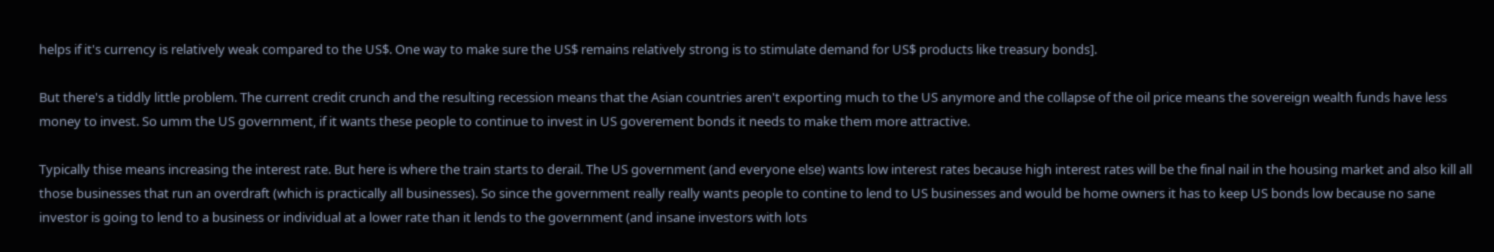helps if it's currency is relatively weak compared to the US$. One way to make sure the US$ remains relatively strong is to stimulate demand for US$ products like treasury bonds].

But there's a tiddly little problem. The current credit crunch and the resulting recession means that the Asian countries aren't exporting much to the US anymore and the collapse of the oil price means the sovereign wealth funds have less money to invest. So umm the US government, if it wants these people to continue to invest in US goverement bonds it needs to make them more attractive.

Typically thise means increasing the interest rate. But here is where the train starts to derail. The US government (and everyone else) wants low interest rates because high interest rates will be the final nail in the housing market and also kill all those businesses that run an overdraft (which is practically all businesses). So since the government really really wants people to contine to lend to US businesses and would be home owners it has to keep US bonds low because no sane investor is going to lend to a business or individual at a lower rate than it lends to the government (and insane investors with lots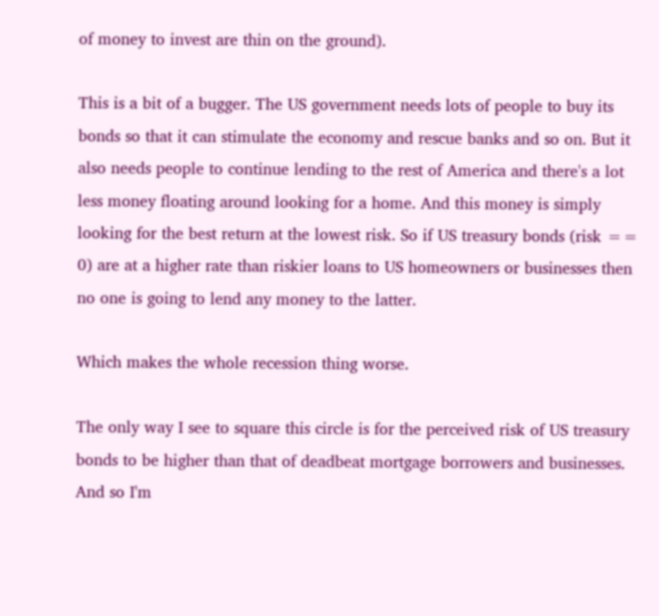of money to invest are thin on the ground).

This is a bit of a bugger. The US government needs lots of people to buy its bonds so that it can stimulate the economy and rescue banks and so on. But it also needs people to continue lending to the rest of America and there's a lot less money floating around looking for a home. And this money is simply looking for the best return at the lowest risk. So if US treasury bonds (risk == 0) are at a higher rate than riskier loans to US homeowners or businesses then no one is going to lend any money to the latter.

Which makes the whole recession thing worse.

The only way I see to square this circle is for the perceived risk of US treasury bonds to be higher than that of deadbeat mortgage borrowers and businesses. And so I'm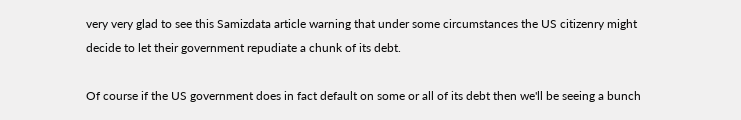very very glad to see this Samizdata article warning that under some circumstances the US citizenry might decide to let their government repudiate a chunk of its debt.

Of course if the US government does in fact default on some or all of its debt then we'll be seeing a bunch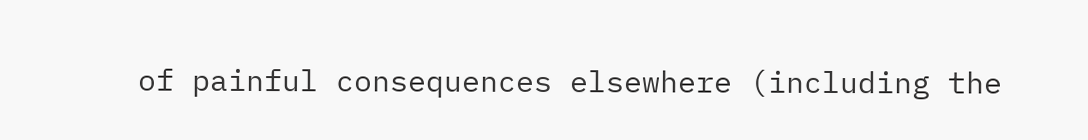of painful consequences elsewhere (including the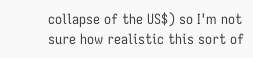collapse of the US$) so I'm not sure how realistic this sort of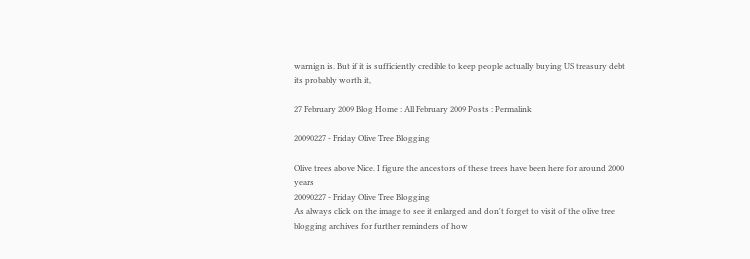warnign is. But if it is sufficiently credible to keep people actually buying US treasury debt its probably worth it,

27 February 2009 Blog Home : All February 2009 Posts : Permalink

20090227 - Friday Olive Tree Blogging

Olive trees above Nice. I figure the ancestors of these trees have been here for around 2000 years
20090227 - Friday Olive Tree Blogging
As always click on the image to see it enlarged and don't forget to visit of the olive tree blogging archives for further reminders of how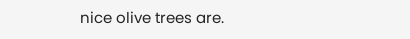nice olive trees are.